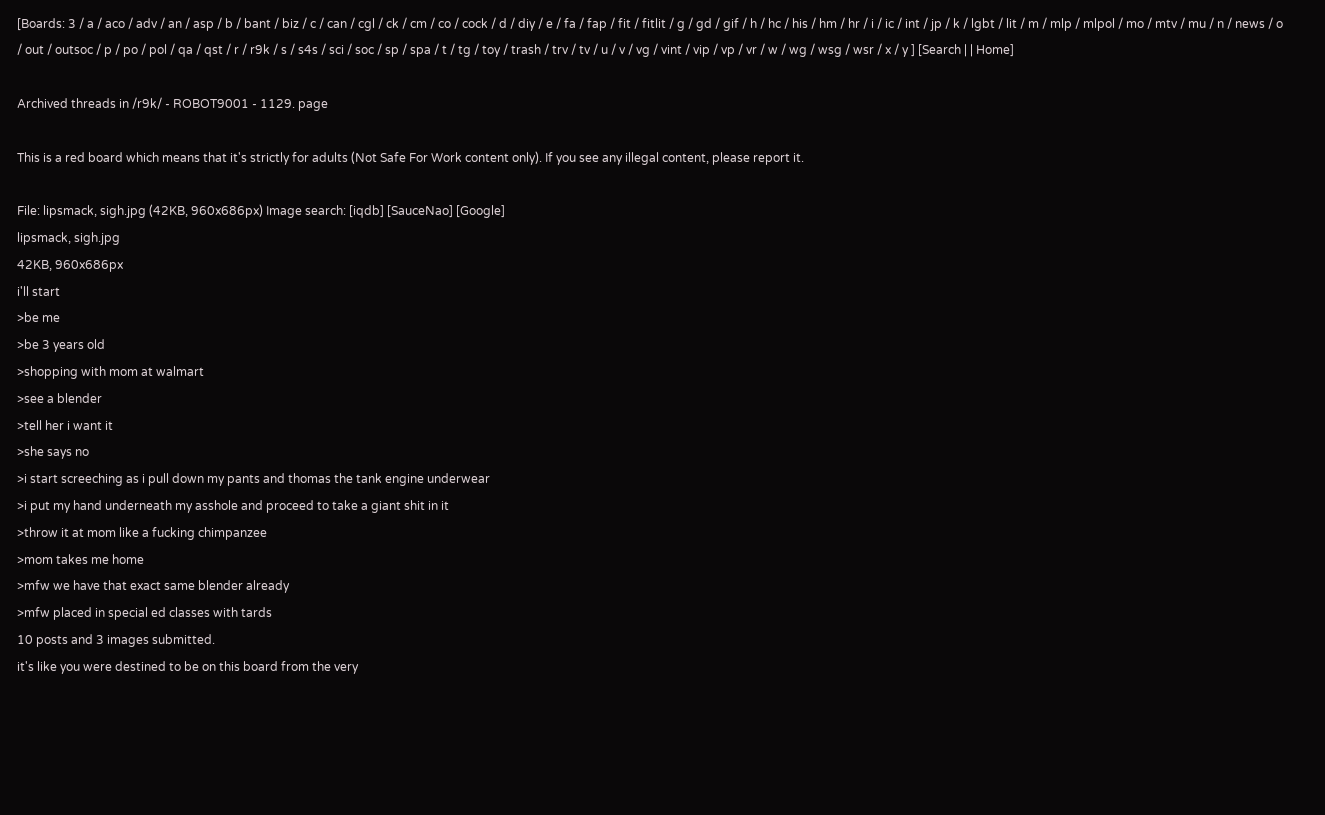[Boards: 3 / a / aco / adv / an / asp / b / bant / biz / c / can / cgl / ck / cm / co / cock / d / diy / e / fa / fap / fit / fitlit / g / gd / gif / h / hc / his / hm / hr / i / ic / int / jp / k / lgbt / lit / m / mlp / mlpol / mo / mtv / mu / n / news / o / out / outsoc / p / po / pol / qa / qst / r / r9k / s / s4s / sci / soc / sp / spa / t / tg / toy / trash / trv / tv / u / v / vg / vint / vip / vp / vr / w / wg / wsg / wsr / x / y ] [Search | | Home]

Archived threads in /r9k/ - ROBOT9001 - 1129. page

This is a red board which means that it's strictly for adults (Not Safe For Work content only). If you see any illegal content, please report it.

File: lipsmack, sigh.jpg (42KB, 960x686px) Image search: [iqdb] [SauceNao] [Google]
lipsmack, sigh.jpg
42KB, 960x686px
i'll start
>be me
>be 3 years old
>shopping with mom at walmart
>see a blender
>tell her i want it
>she says no
>i start screeching as i pull down my pants and thomas the tank engine underwear
>i put my hand underneath my asshole and proceed to take a giant shit in it
>throw it at mom like a fucking chimpanzee
>mom takes me home
>mfw we have that exact same blender already
>mfw placed in special ed classes with tards
10 posts and 3 images submitted.
it's like you were destined to be on this board from the very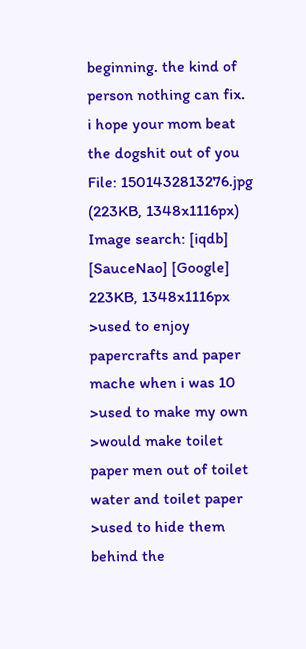beginning. the kind of person nothing can fix.
i hope your mom beat the dogshit out of you
File: 1501432813276.jpg (223KB, 1348x1116px) Image search: [iqdb] [SauceNao] [Google]
223KB, 1348x1116px
>used to enjoy papercrafts and paper mache when i was 10
>used to make my own
>would make toilet paper men out of toilet water and toilet paper
>used to hide them behind the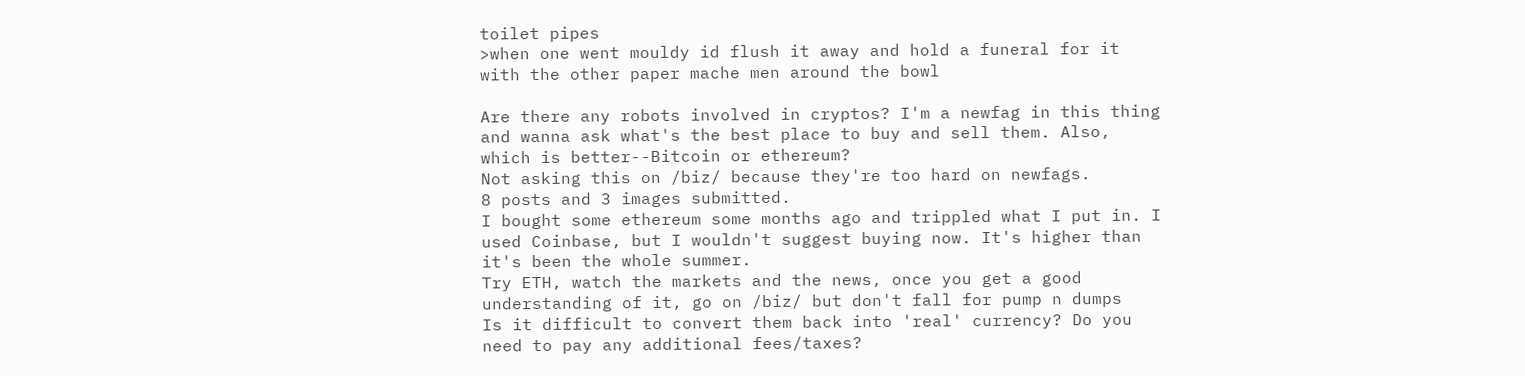toilet pipes
>when one went mouldy id flush it away and hold a funeral for it with the other paper mache men around the bowl

Are there any robots involved in cryptos? I'm a newfag in this thing and wanna ask what's the best place to buy and sell them. Also, which is better--Bitcoin or ethereum?
Not asking this on /biz/ because they're too hard on newfags.
8 posts and 3 images submitted.
I bought some ethereum some months ago and trippled what I put in. I used Coinbase, but I wouldn't suggest buying now. It's higher than it's been the whole summer.
Try ETH, watch the markets and the news, once you get a good understanding of it, go on /biz/ but don't fall for pump n dumps
Is it difficult to convert them back into 'real' currency? Do you need to pay any additional fees/taxes?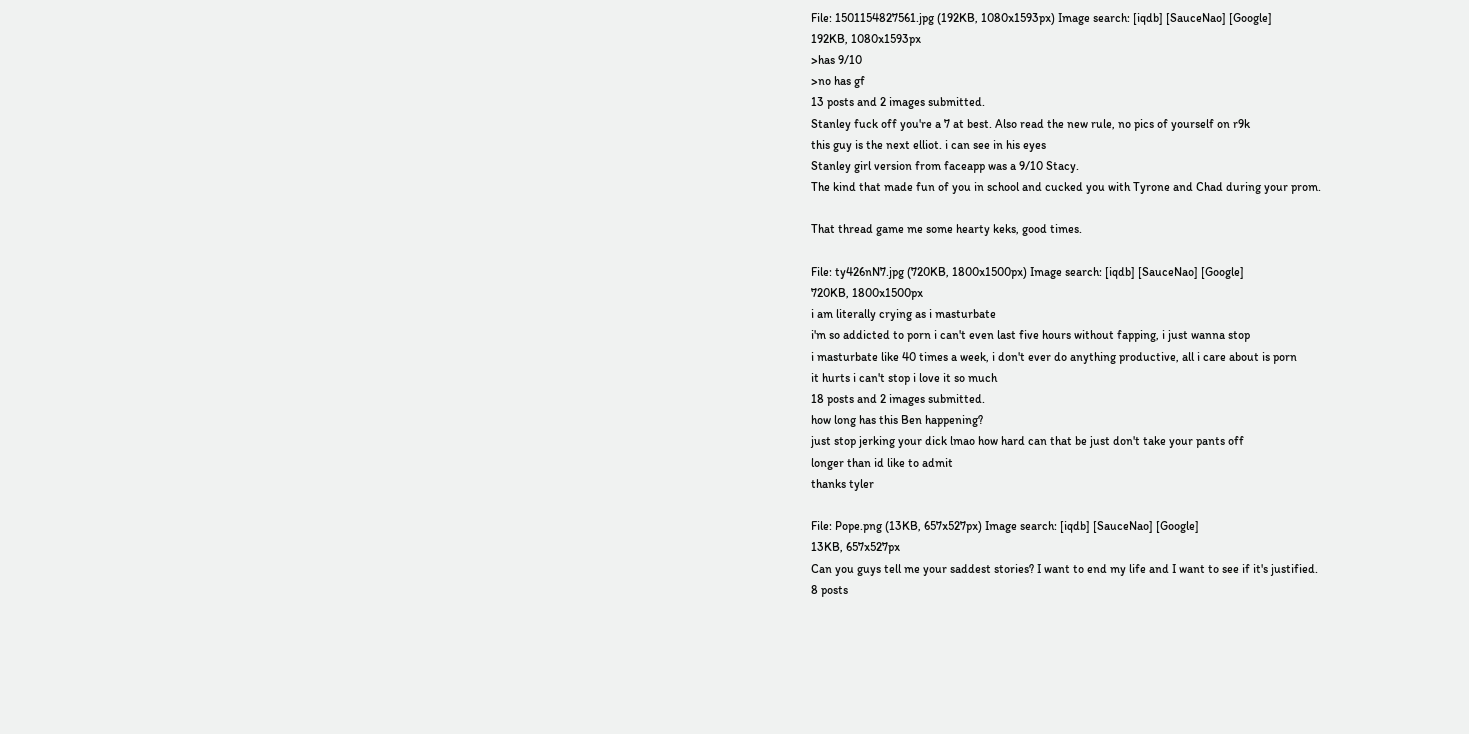File: 1501154827561.jpg (192KB, 1080x1593px) Image search: [iqdb] [SauceNao] [Google]
192KB, 1080x1593px
>has 9/10
>no has gf
13 posts and 2 images submitted.
Stanley fuck off you're a 7 at best. Also read the new rule, no pics of yourself on r9k
this guy is the next elliot. i can see in his eyes
Stanley girl version from faceapp was a 9/10 Stacy.
The kind that made fun of you in school and cucked you with Tyrone and Chad during your prom.

That thread game me some hearty keks, good times.

File: ty426nN7.jpg (720KB, 1800x1500px) Image search: [iqdb] [SauceNao] [Google]
720KB, 1800x1500px
i am literally crying as i masturbate
i'm so addicted to porn i can't even last five hours without fapping, i just wanna stop
i masturbate like 40 times a week, i don't ever do anything productive, all i care about is porn
it hurts i can't stop i love it so much
18 posts and 2 images submitted.
how long has this Ben happening?
just stop jerking your dick lmao how hard can that be just don't take your pants off
longer than id like to admit
thanks tyler

File: Pope.png (13KB, 657x527px) Image search: [iqdb] [SauceNao] [Google]
13KB, 657x527px
Can you guys tell me your saddest stories? I want to end my life and I want to see if it's justified.
8 posts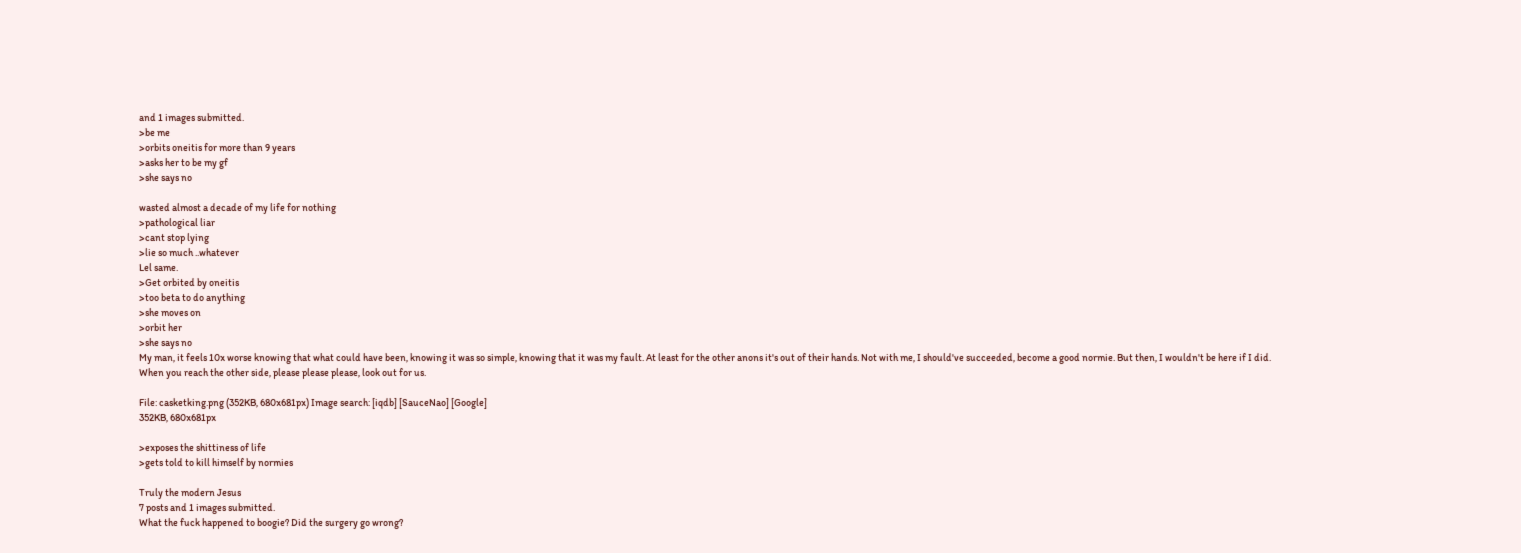and 1 images submitted.
>be me
>orbits oneitis for more than 9 years
>asks her to be my gf
>she says no

wasted almost a decade of my life for nothing
>pathological liar
>cant stop lying
>lie so much ..whatever
Lel same.
>Get orbited by oneitis
>too beta to do anything
>she moves on
>orbit her
>she says no
My man, it feels 10x worse knowing that what could have been, knowing it was so simple, knowing that it was my fault. At least for the other anons it's out of their hands. Not with me, I should've succeeded, become a good normie. But then, I wouldn't be here if I did.
When you reach the other side, please please please, look out for us.

File: casketking.png (352KB, 680x681px) Image search: [iqdb] [SauceNao] [Google]
352KB, 680x681px

>exposes the shittiness of life
>gets told to kill himself by normies

Truly the modern Jesus
7 posts and 1 images submitted.
What the fuck happened to boogie? Did the surgery go wrong?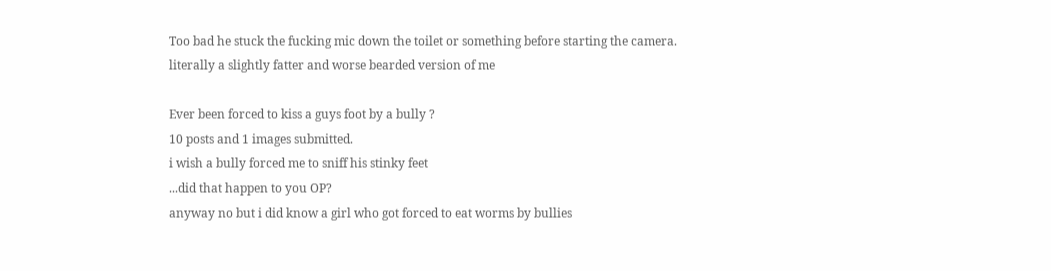Too bad he stuck the fucking mic down the toilet or something before starting the camera.
literally a slightly fatter and worse bearded version of me

Ever been forced to kiss a guys foot by a bully ?
10 posts and 1 images submitted.
i wish a bully forced me to sniff his stinky feet
...did that happen to you OP?
anyway no but i did know a girl who got forced to eat worms by bullies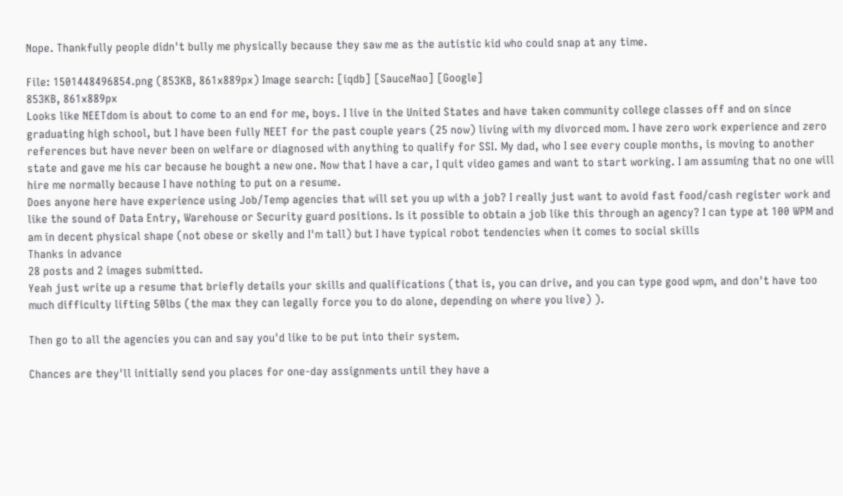Nope. Thankfully people didn't bully me physically because they saw me as the autistic kid who could snap at any time.

File: 1501448496854.png (853KB, 861x889px) Image search: [iqdb] [SauceNao] [Google]
853KB, 861x889px
Looks like NEETdom is about to come to an end for me, boys. I live in the United States and have taken community college classes off and on since graduating high school, but I have been fully NEET for the past couple years (25 now) living with my divorced mom. I have zero work experience and zero references but have never been on welfare or diagnosed with anything to qualify for SSI. My dad, who I see every couple months, is moving to another state and gave me his car because he bought a new one. Now that I have a car, I quit video games and want to start working. I am assuming that no one will hire me normally because I have nothing to put on a resume.
Does anyone here have experience using Job/Temp agencies that will set you up with a job? I really just want to avoid fast food/cash register work and like the sound of Data Entry, Warehouse or Security guard positions. Is it possible to obtain a job like this through an agency? I can type at 100 WPM and am in decent physical shape (not obese or skelly and I'm tall) but I have typical robot tendencies when it comes to social skills
Thanks in advance
28 posts and 2 images submitted.
Yeah just write up a resume that briefly details your skills and qualifications (that is, you can drive, and you can type good wpm, and don't have too much difficulty lifting 50lbs (the max they can legally force you to do alone, depending on where you live) ).

Then go to all the agencies you can and say you'd like to be put into their system.

Chances are they'll initially send you places for one-day assignments until they have a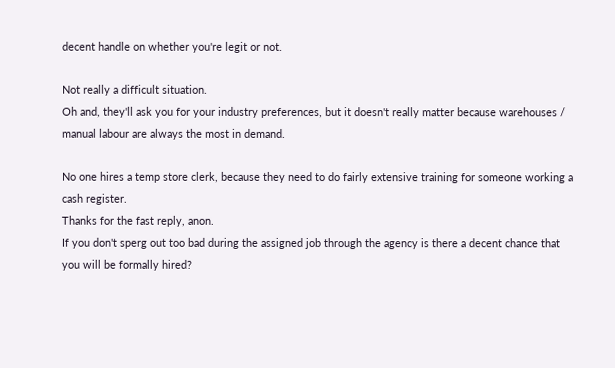decent handle on whether you're legit or not.

Not really a difficult situation.
Oh and, they'll ask you for your industry preferences, but it doesn't really matter because warehouses / manual labour are always the most in demand.

No one hires a temp store clerk, because they need to do fairly extensive training for someone working a cash register.
Thanks for the fast reply, anon.
If you don't sperg out too bad during the assigned job through the agency is there a decent chance that you will be formally hired?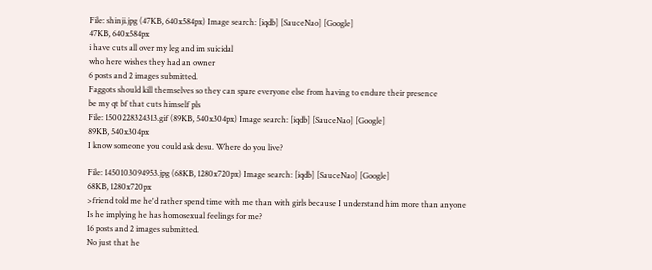File: shinji.jpg (47KB, 640x584px) Image search: [iqdb] [SauceNao] [Google]
47KB, 640x584px
i have cuts all over my leg and im suicidal
who here wishes they had an owner
6 posts and 2 images submitted.
Faggots should kill themselves so they can spare everyone else from having to endure their presence
be my qt bf that cuts himself pls
File: 1500228324313.gif (89KB, 540x304px) Image search: [iqdb] [SauceNao] [Google]
89KB, 540x304px
I know someone you could ask desu. Where do you live?

File: 1450103094953.jpg (68KB, 1280x720px) Image search: [iqdb] [SauceNao] [Google]
68KB, 1280x720px
>friend told me he'd rather spend time with me than with girls because I understand him more than anyone
Is he implying he has homosexual feelings for me?
16 posts and 2 images submitted.
No just that he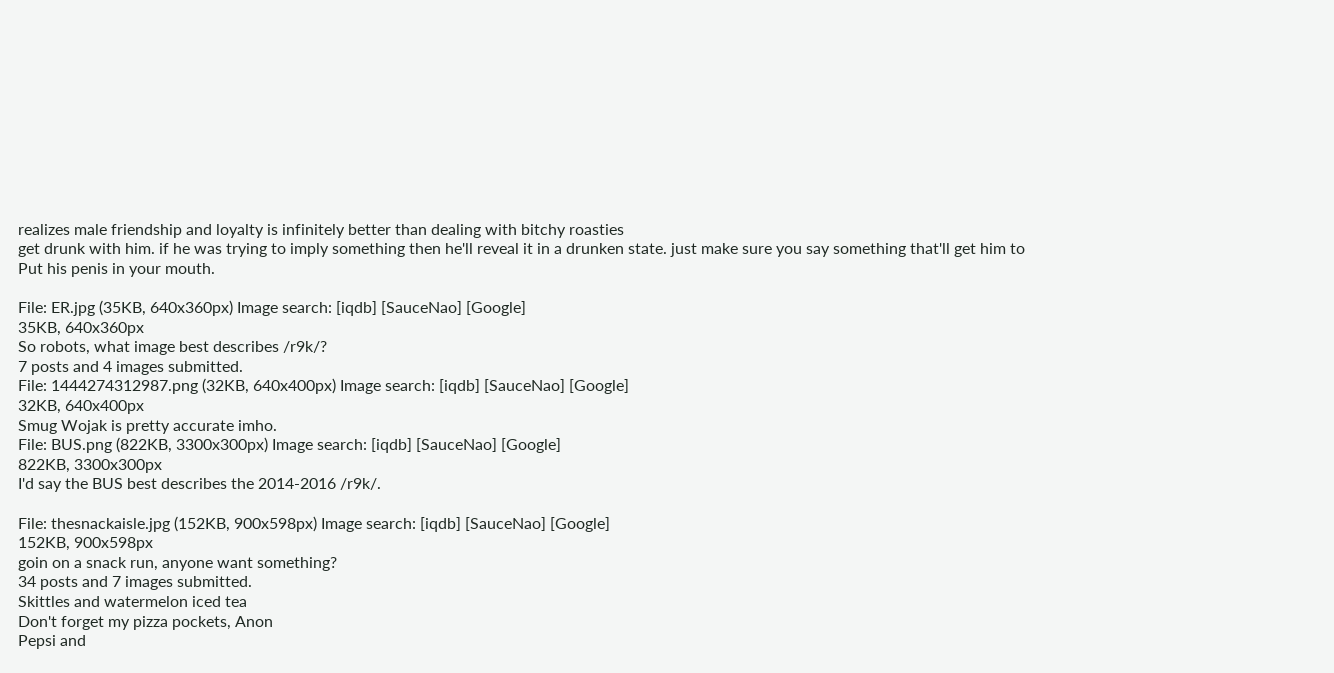realizes male friendship and loyalty is infinitely better than dealing with bitchy roasties
get drunk with him. if he was trying to imply something then he'll reveal it in a drunken state. just make sure you say something that'll get him to
Put his penis in your mouth.

File: ER.jpg (35KB, 640x360px) Image search: [iqdb] [SauceNao] [Google]
35KB, 640x360px
So robots, what image best describes /r9k/?
7 posts and 4 images submitted.
File: 1444274312987.png (32KB, 640x400px) Image search: [iqdb] [SauceNao] [Google]
32KB, 640x400px
Smug Wojak is pretty accurate imho.
File: BUS.png (822KB, 3300x300px) Image search: [iqdb] [SauceNao] [Google]
822KB, 3300x300px
I'd say the BUS best describes the 2014-2016 /r9k/.

File: thesnackaisle.jpg (152KB, 900x598px) Image search: [iqdb] [SauceNao] [Google]
152KB, 900x598px
goin on a snack run, anyone want something?
34 posts and 7 images submitted.
Skittles and watermelon iced tea
Don't forget my pizza pockets, Anon
Pepsi and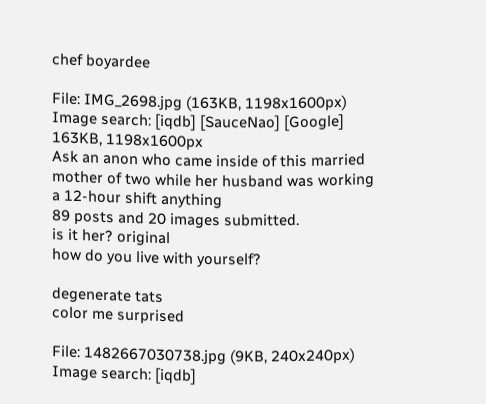chef boyardee

File: IMG_2698.jpg (163KB, 1198x1600px) Image search: [iqdb] [SauceNao] [Google]
163KB, 1198x1600px
Ask an anon who came inside of this married mother of two while her husband was working a 12-hour shift anything
89 posts and 20 images submitted.
is it her? original
how do you live with yourself?

degenerate tats
color me surprised

File: 1482667030738.jpg (9KB, 240x240px) Image search: [iqdb]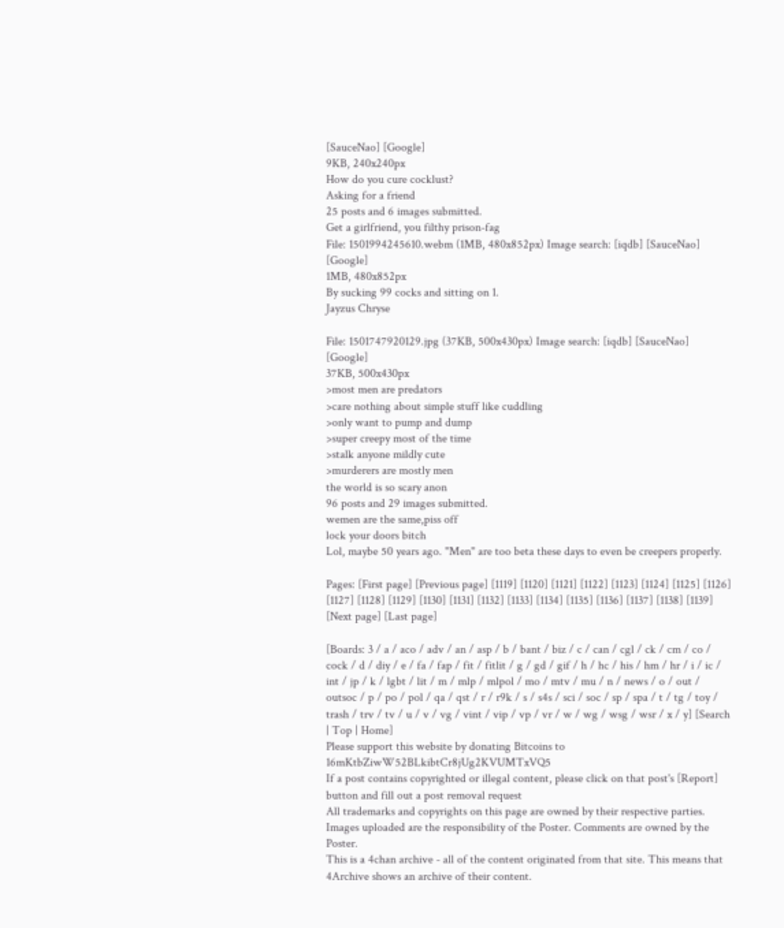[SauceNao] [Google]
9KB, 240x240px
How do you cure cocklust?
Asking for a friend
25 posts and 6 images submitted.
Get a girlfriend, you filthy prison-fag
File: 1501994245610.webm (1MB, 480x852px) Image search: [iqdb] [SauceNao] [Google]
1MB, 480x852px
By sucking 99 cocks and sitting on 1.
Jayzus Chryse

File: 1501747920129.jpg (37KB, 500x430px) Image search: [iqdb] [SauceNao] [Google]
37KB, 500x430px
>most men are predators
>care nothing about simple stuff like cuddling
>only want to pump and dump
>super creepy most of the time
>stalk anyone mildly cute
>murderers are mostly men
the world is so scary anon
96 posts and 29 images submitted.
wemen are the same,piss off
lock your doors bitch
Lol, maybe 50 years ago. "Men" are too beta these days to even be creepers properly.

Pages: [First page] [Previous page] [1119] [1120] [1121] [1122] [1123] [1124] [1125] [1126] [1127] [1128] [1129] [1130] [1131] [1132] [1133] [1134] [1135] [1136] [1137] [1138] [1139] [Next page] [Last page]

[Boards: 3 / a / aco / adv / an / asp / b / bant / biz / c / can / cgl / ck / cm / co / cock / d / diy / e / fa / fap / fit / fitlit / g / gd / gif / h / hc / his / hm / hr / i / ic / int / jp / k / lgbt / lit / m / mlp / mlpol / mo / mtv / mu / n / news / o / out / outsoc / p / po / pol / qa / qst / r / r9k / s / s4s / sci / soc / sp / spa / t / tg / toy / trash / trv / tv / u / v / vg / vint / vip / vp / vr / w / wg / wsg / wsr / x / y] [Search | Top | Home]
Please support this website by donating Bitcoins to 16mKtbZiwW52BLkibtCr8jUg2KVUMTxVQ5
If a post contains copyrighted or illegal content, please click on that post's [Report] button and fill out a post removal request
All trademarks and copyrights on this page are owned by their respective parties. Images uploaded are the responsibility of the Poster. Comments are owned by the Poster.
This is a 4chan archive - all of the content originated from that site. This means that 4Archive shows an archive of their content.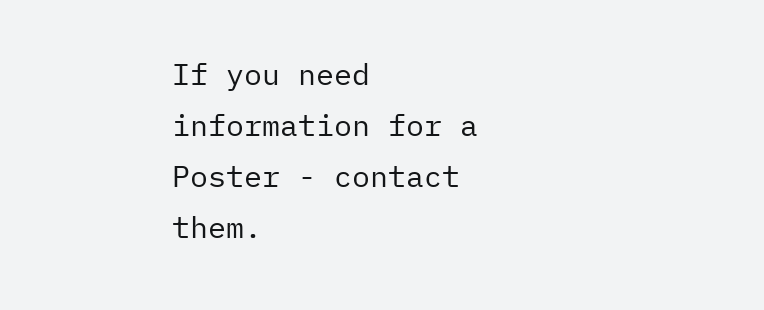If you need information for a Poster - contact them.